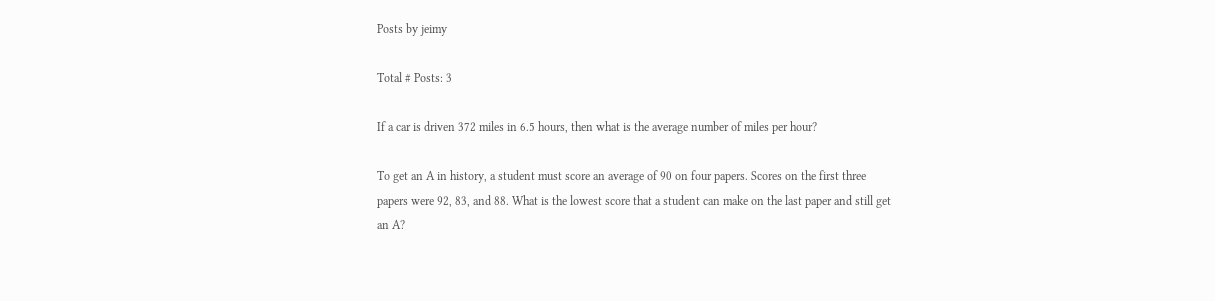Posts by jeimy

Total # Posts: 3

If a car is driven 372 miles in 6.5 hours, then what is the average number of miles per hour?

To get an A in history, a student must score an average of 90 on four papers. Scores on the first three papers were 92, 83, and 88. What is the lowest score that a student can make on the last paper and still get an A?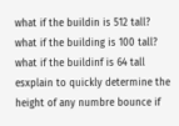what if the buildin is 512 tall? what if the building is 100 tall? what if the buildinf is 64 tall esxplain to quickly determine the height of any numbre bounce if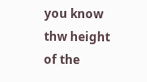you know thw height of the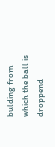bulding from which the ball is droppend